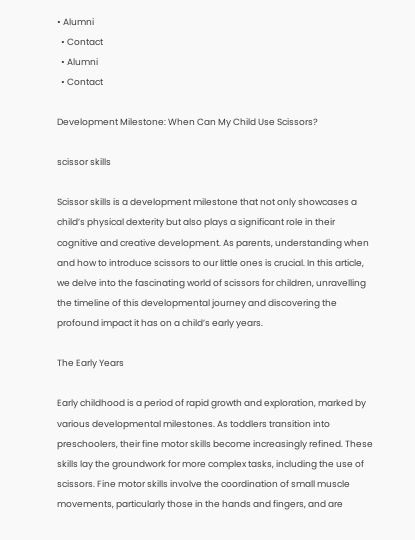• Alumni
  • Contact
  • Alumni
  • Contact

Development Milestone: When Can My Child Use Scissors?

scissor skills

Scissor skills is a development milestone that not only showcases a child’s physical dexterity but also plays a significant role in their cognitive and creative development. As parents, understanding when and how to introduce scissors to our little ones is crucial. In this article, we delve into the fascinating world of scissors for children, unravelling the timeline of this developmental journey and discovering the profound impact it has on a child’s early years.

The Early Years

Early childhood is a period of rapid growth and exploration, marked by various developmental milestones. As toddlers transition into preschoolers, their fine motor skills become increasingly refined. These skills lay the groundwork for more complex tasks, including the use of scissors. Fine motor skills involve the coordination of small muscle movements, particularly those in the hands and fingers, and are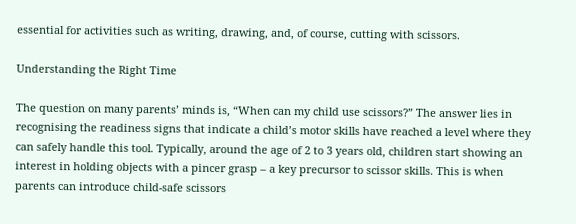essential for activities such as writing, drawing, and, of course, cutting with scissors.

Understanding the Right Time

The question on many parents’ minds is, “When can my child use scissors?” The answer lies in recognising the readiness signs that indicate a child’s motor skills have reached a level where they can safely handle this tool. Typically, around the age of 2 to 3 years old, children start showing an interest in holding objects with a pincer grasp – a key precursor to scissor skills. This is when parents can introduce child-safe scissors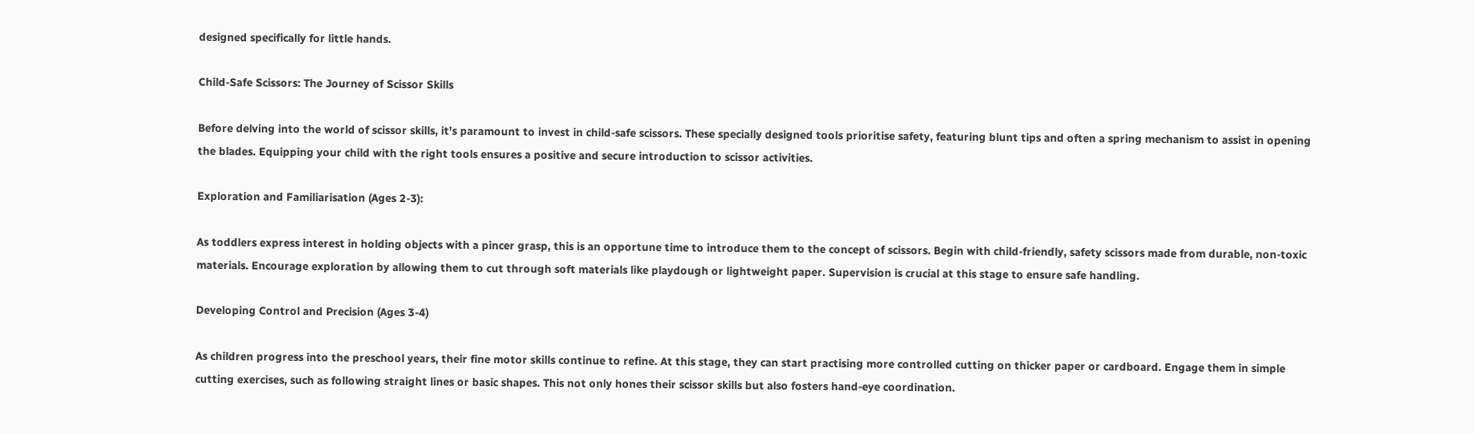designed specifically for little hands.

Child-Safe Scissors: The Journey of Scissor Skills

Before delving into the world of scissor skills, it’s paramount to invest in child-safe scissors. These specially designed tools prioritise safety, featuring blunt tips and often a spring mechanism to assist in opening the blades. Equipping your child with the right tools ensures a positive and secure introduction to scissor activities.

Exploration and Familiarisation (Ages 2-3):

As toddlers express interest in holding objects with a pincer grasp, this is an opportune time to introduce them to the concept of scissors. Begin with child-friendly, safety scissors made from durable, non-toxic materials. Encourage exploration by allowing them to cut through soft materials like playdough or lightweight paper. Supervision is crucial at this stage to ensure safe handling.

Developing Control and Precision (Ages 3-4)

As children progress into the preschool years, their fine motor skills continue to refine. At this stage, they can start practising more controlled cutting on thicker paper or cardboard. Engage them in simple cutting exercises, such as following straight lines or basic shapes. This not only hones their scissor skills but also fosters hand-eye coordination.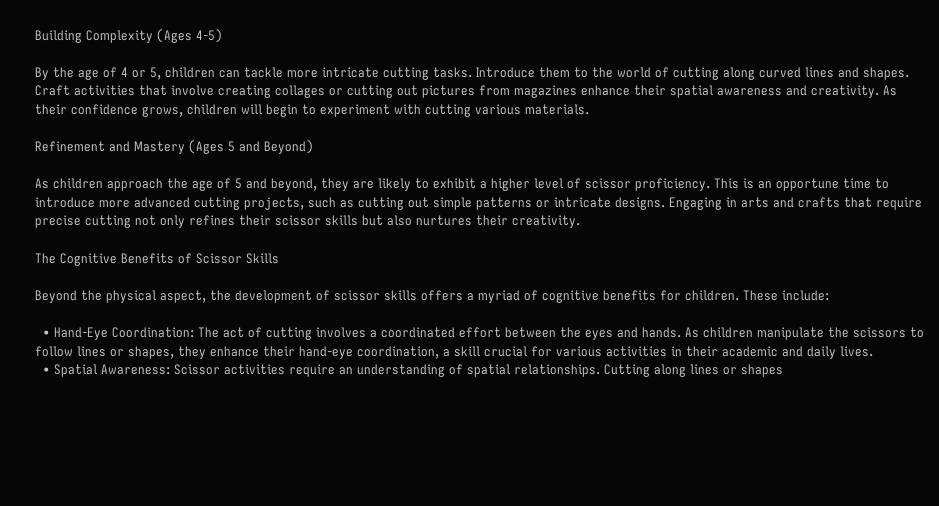Building Complexity (Ages 4-5)

By the age of 4 or 5, children can tackle more intricate cutting tasks. Introduce them to the world of cutting along curved lines and shapes. Craft activities that involve creating collages or cutting out pictures from magazines enhance their spatial awareness and creativity. As their confidence grows, children will begin to experiment with cutting various materials.

Refinement and Mastery (Ages 5 and Beyond)

As children approach the age of 5 and beyond, they are likely to exhibit a higher level of scissor proficiency. This is an opportune time to introduce more advanced cutting projects, such as cutting out simple patterns or intricate designs. Engaging in arts and crafts that require precise cutting not only refines their scissor skills but also nurtures their creativity.

The Cognitive Benefits of Scissor Skills

Beyond the physical aspect, the development of scissor skills offers a myriad of cognitive benefits for children. These include:

  • Hand-Eye Coordination: The act of cutting involves a coordinated effort between the eyes and hands. As children manipulate the scissors to follow lines or shapes, they enhance their hand-eye coordination, a skill crucial for various activities in their academic and daily lives.
  • Spatial Awareness: Scissor activities require an understanding of spatial relationships. Cutting along lines or shapes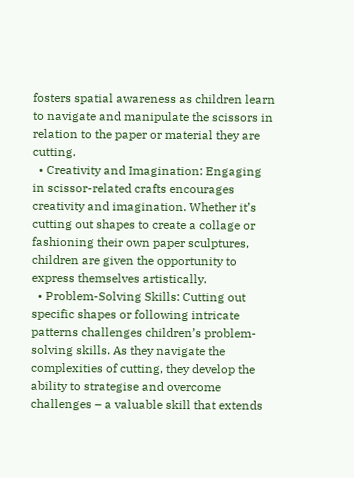fosters spatial awareness as children learn to navigate and manipulate the scissors in relation to the paper or material they are cutting.
  • Creativity and Imagination: Engaging in scissor-related crafts encourages creativity and imagination. Whether it’s cutting out shapes to create a collage or fashioning their own paper sculptures, children are given the opportunity to express themselves artistically.
  • Problem-Solving Skills: Cutting out specific shapes or following intricate patterns challenges children’s problem-solving skills. As they navigate the complexities of cutting, they develop the ability to strategise and overcome challenges – a valuable skill that extends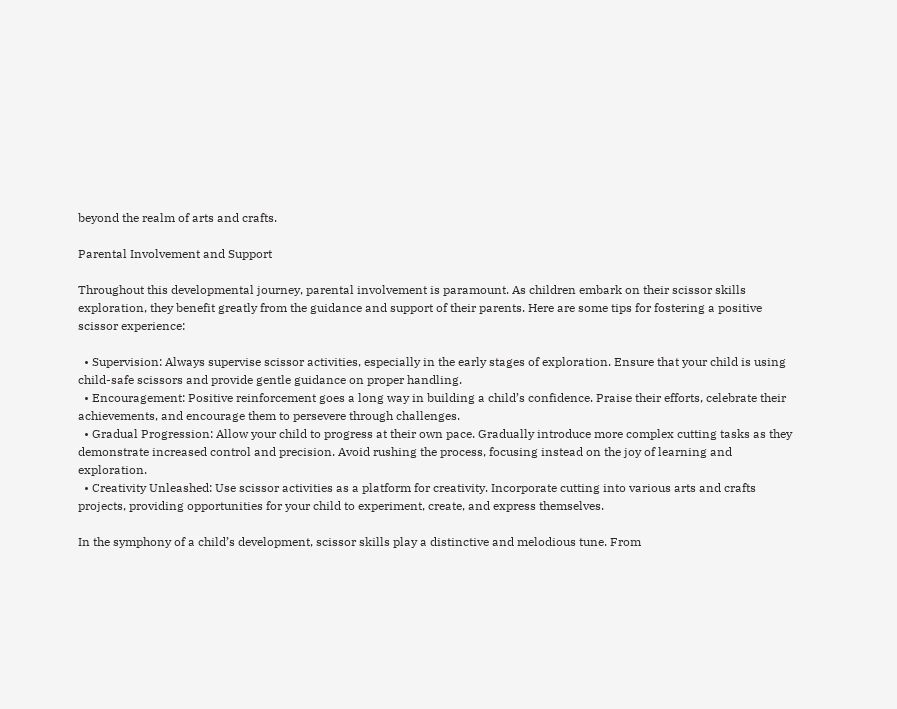beyond the realm of arts and crafts.

Parental Involvement and Support

Throughout this developmental journey, parental involvement is paramount. As children embark on their scissor skills exploration, they benefit greatly from the guidance and support of their parents. Here are some tips for fostering a positive scissor experience:

  • Supervision: Always supervise scissor activities, especially in the early stages of exploration. Ensure that your child is using child-safe scissors and provide gentle guidance on proper handling.
  • Encouragement: Positive reinforcement goes a long way in building a child’s confidence. Praise their efforts, celebrate their achievements, and encourage them to persevere through challenges.
  • Gradual Progression: Allow your child to progress at their own pace. Gradually introduce more complex cutting tasks as they demonstrate increased control and precision. Avoid rushing the process, focusing instead on the joy of learning and exploration.
  • Creativity Unleashed: Use scissor activities as a platform for creativity. Incorporate cutting into various arts and crafts projects, providing opportunities for your child to experiment, create, and express themselves.

In the symphony of a child’s development, scissor skills play a distinctive and melodious tune. From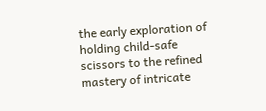the early exploration of holding child-safe scissors to the refined mastery of intricate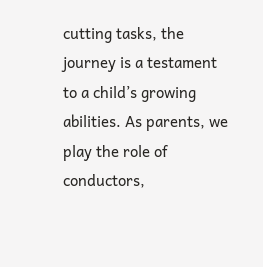cutting tasks, the journey is a testament to a child’s growing abilities. As parents, we play the role of conductors,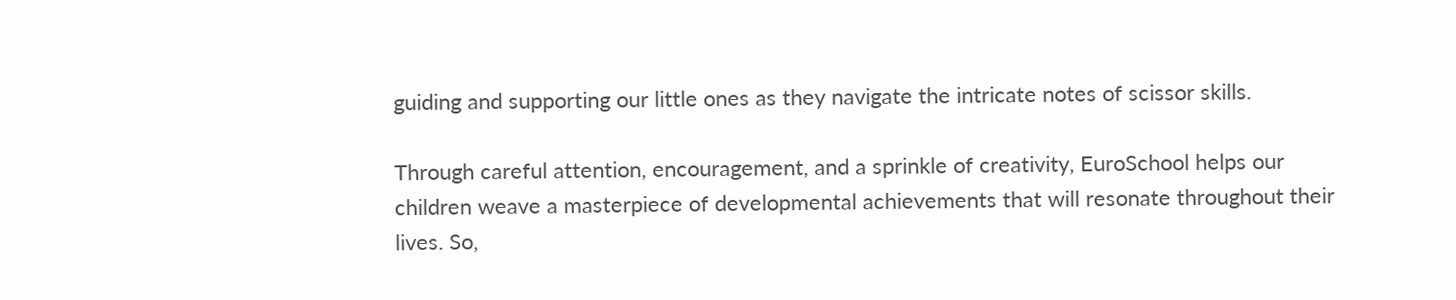guiding and supporting our little ones as they navigate the intricate notes of scissor skills.

Through careful attention, encouragement, and a sprinkle of creativity, EuroSchool helps our children weave a masterpiece of developmental achievements that will resonate throughout their lives. So,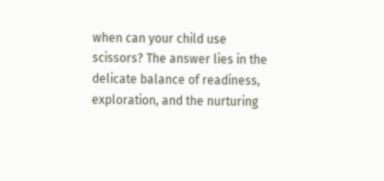when can your child use scissors? The answer lies in the delicate balance of readiness, exploration, and the nurturing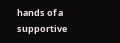hands of a supportive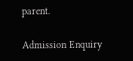parent.

Admission Enquiry